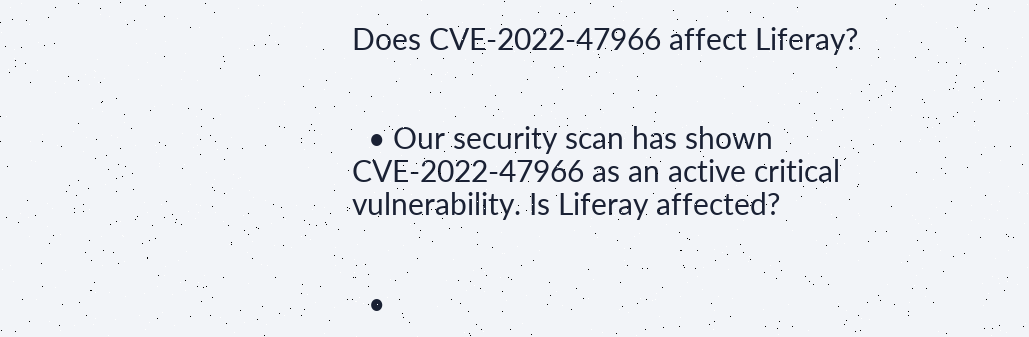Does CVE-2022-47966 affect Liferay?


  • Our security scan has shown CVE-2022-47966 as an active critical vulnerability. Is Liferay affected?


  •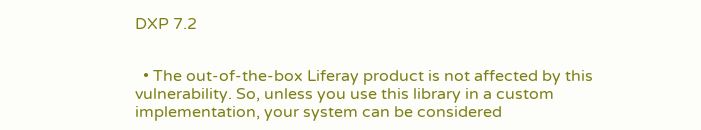DXP 7.2


  • The out-of-the-box Liferay product is not affected by this vulnerability. So, unless you use this library in a custom implementation, your system can be considered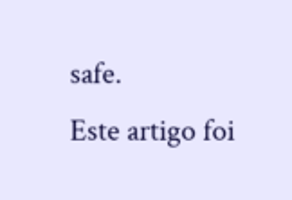safe.
Este artigo foi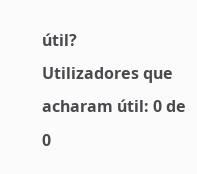útil?
Utilizadores que acharam útil: 0 de 0